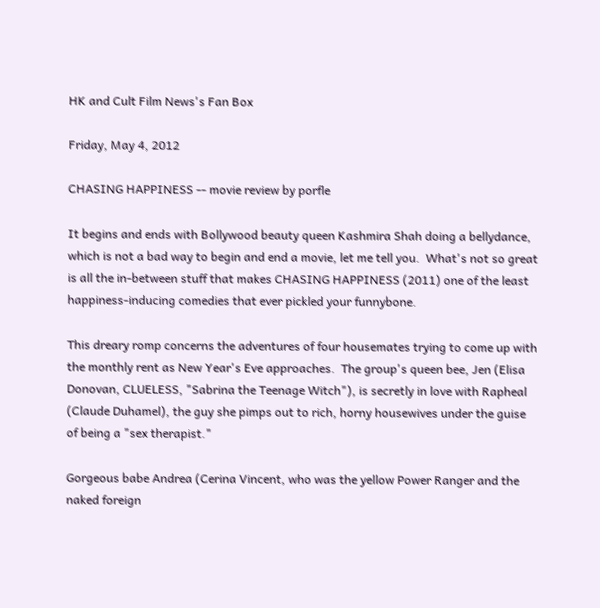HK and Cult Film News's Fan Box

Friday, May 4, 2012

CHASING HAPPINESS -- movie review by porfle

It begins and ends with Bollywood beauty queen Kashmira Shah doing a bellydance, which is not a bad way to begin and end a movie, let me tell you.  What's not so great is all the in-between stuff that makes CHASING HAPPINESS (2011) one of the least happiness-inducing comedies that ever pickled your funnybone.

This dreary romp concerns the adventures of four housemates trying to come up with the monthly rent as New Year's Eve approaches.  The group's queen bee, Jen (Elisa Donovan, CLUELESS, "Sabrina the Teenage Witch"), is secretly in love with Rapheal (Claude Duhamel), the guy she pimps out to rich, horny housewives under the guise of being a "sex therapist."

Gorgeous babe Andrea (Cerina Vincent, who was the yellow Power Ranger and the naked foreign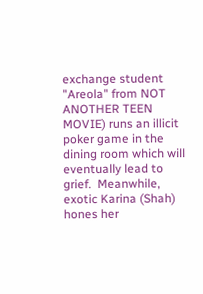exchange student "Areola" from NOT ANOTHER TEEN MOVIE) runs an illicit poker game in the dining room which will eventually lead to grief.  Meanwhile, exotic Karina (Shah) hones her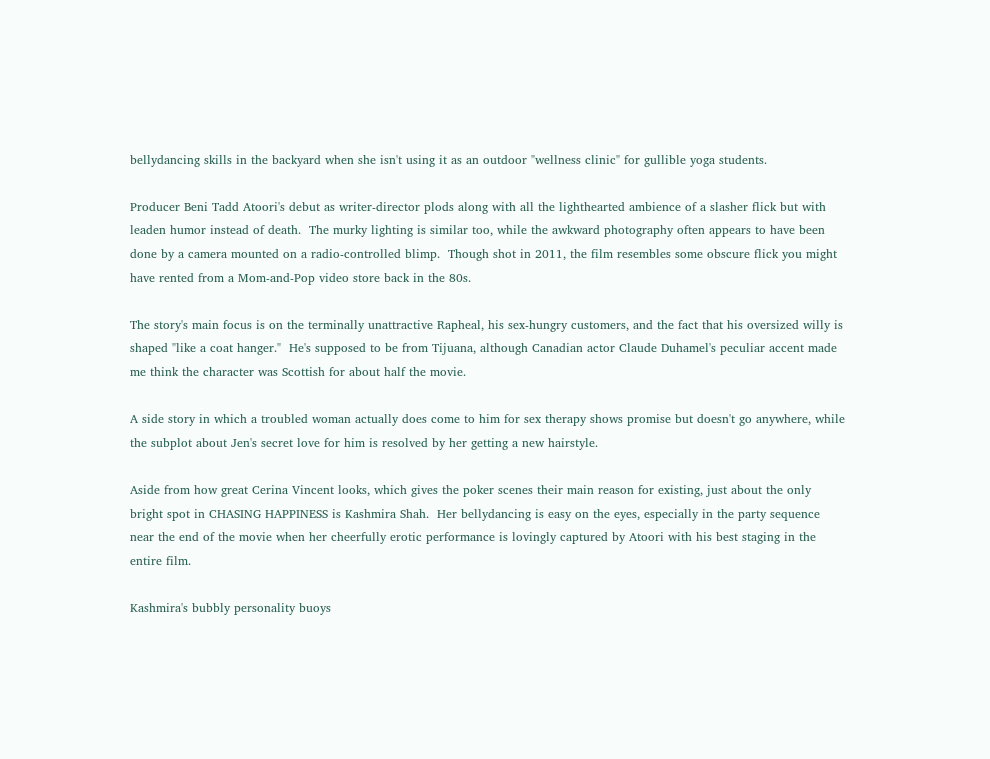bellydancing skills in the backyard when she isn't using it as an outdoor "wellness clinic" for gullible yoga students.

Producer Beni Tadd Atoori's debut as writer-director plods along with all the lighthearted ambience of a slasher flick but with leaden humor instead of death.  The murky lighting is similar too, while the awkward photography often appears to have been done by a camera mounted on a radio-controlled blimp.  Though shot in 2011, the film resembles some obscure flick you might have rented from a Mom-and-Pop video store back in the 80s.

The story's main focus is on the terminally unattractive Rapheal, his sex-hungry customers, and the fact that his oversized willy is shaped "like a coat hanger."  He's supposed to be from Tijuana, although Canadian actor Claude Duhamel's peculiar accent made me think the character was Scottish for about half the movie.

A side story in which a troubled woman actually does come to him for sex therapy shows promise but doesn't go anywhere, while the subplot about Jen's secret love for him is resolved by her getting a new hairstyle.

Aside from how great Cerina Vincent looks, which gives the poker scenes their main reason for existing, just about the only bright spot in CHASING HAPPINESS is Kashmira Shah.  Her bellydancing is easy on the eyes, especially in the party sequence near the end of the movie when her cheerfully erotic performance is lovingly captured by Atoori with his best staging in the entire film.

Kashmira's bubbly personality buoys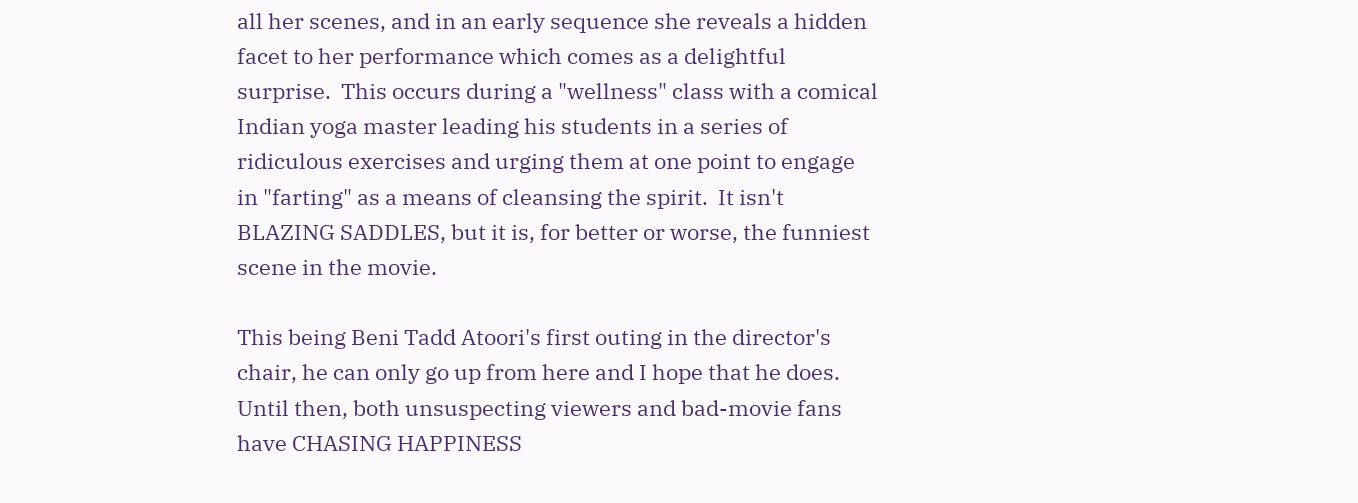all her scenes, and in an early sequence she reveals a hidden facet to her performance which comes as a delightful surprise.  This occurs during a "wellness" class with a comical Indian yoga master leading his students in a series of ridiculous exercises and urging them at one point to engage in "farting" as a means of cleansing the spirit.  It isn't BLAZING SADDLES, but it is, for better or worse, the funniest scene in the movie.

This being Beni Tadd Atoori's first outing in the director's chair, he can only go up from here and I hope that he does.  Until then, both unsuspecting viewers and bad-movie fans have CHASING HAPPINESS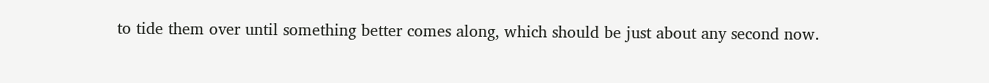to tide them over until something better comes along, which should be just about any second now.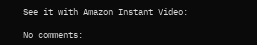See it with Amazon Instant Video:

No comments: